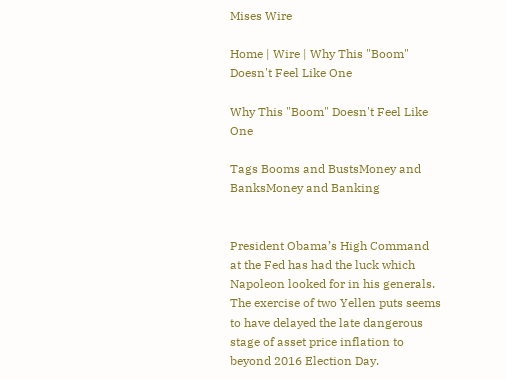Mises Wire

Home | Wire | Why This "Boom" Doesn't Feel Like One

Why This "Boom" Doesn't Feel Like One

Tags Booms and BustsMoney and BanksMoney and Banking


President Obama’s High Command at the Fed has had the luck which Napoleon looked for in his generals. The exercise of two Yellen puts seems to have delayed the late dangerous stage of asset price inflation to beyond 2016 Election Day.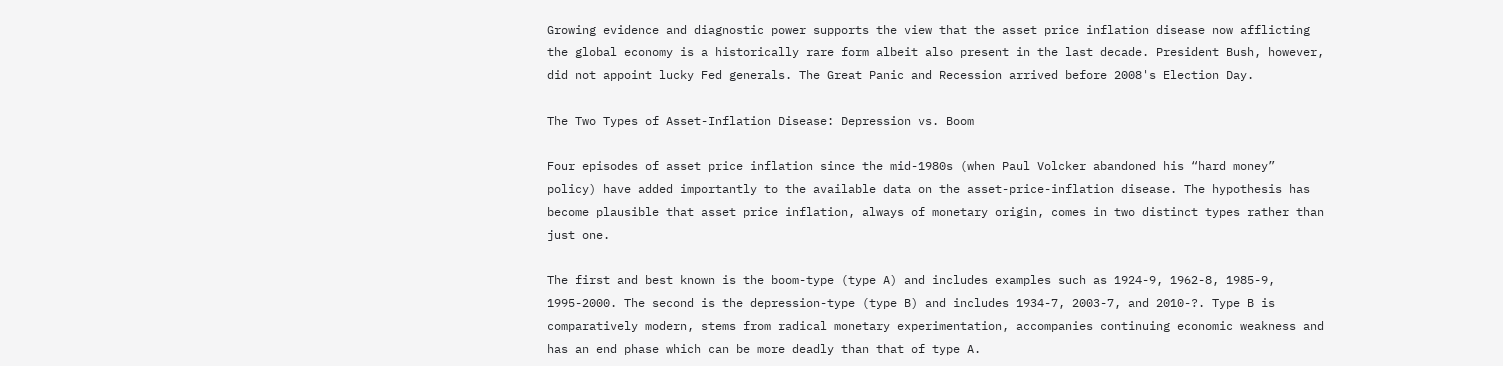Growing evidence and diagnostic power supports the view that the asset price inflation disease now afflicting the global economy is a historically rare form albeit also present in the last decade. President Bush, however, did not appoint lucky Fed generals. The Great Panic and Recession arrived before 2008's Election Day.

The Two Types of Asset-Inflation Disease: Depression vs. Boom

Four episodes of asset price inflation since the mid-1980s (when Paul Volcker abandoned his “hard money” policy) have added importantly to the available data on the asset-price-inflation disease. The hypothesis has become plausible that asset price inflation, always of monetary origin, comes in two distinct types rather than just one.

The first and best known is the boom-type (type A) and includes examples such as 1924-9, 1962-8, 1985-9, 1995-2000. The second is the depression-type (type B) and includes 1934-7, 2003-7, and 2010-?. Type B is comparatively modern, stems from radical monetary experimentation, accompanies continuing economic weakness and has an end phase which can be more deadly than that of type A.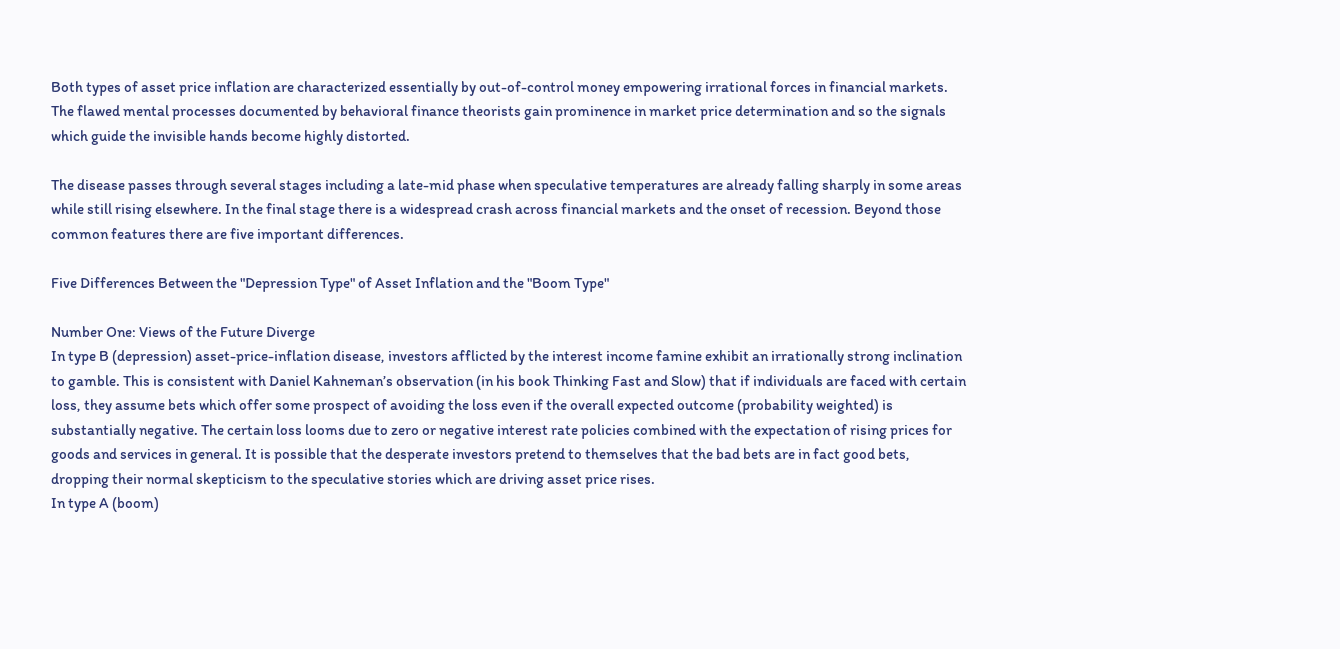Both types of asset price inflation are characterized essentially by out-of-control money empowering irrational forces in financial markets. The flawed mental processes documented by behavioral finance theorists gain prominence in market price determination and so the signals which guide the invisible hands become highly distorted.

The disease passes through several stages including a late-mid phase when speculative temperatures are already falling sharply in some areas while still rising elsewhere. In the final stage there is a widespread crash across financial markets and the onset of recession. Beyond those common features there are five important differences.

Five Differences Between the "Depression Type" of Asset Inflation and the "Boom Type"

Number One: Views of the Future Diverge
In type B (depression) asset-price-inflation disease, investors afflicted by the interest income famine exhibit an irrationally strong inclination to gamble. This is consistent with Daniel Kahneman’s observation (in his book Thinking Fast and Slow) that if individuals are faced with certain loss, they assume bets which offer some prospect of avoiding the loss even if the overall expected outcome (probability weighted) is substantially negative. The certain loss looms due to zero or negative interest rate policies combined with the expectation of rising prices for goods and services in general. It is possible that the desperate investors pretend to themselves that the bad bets are in fact good bets, dropping their normal skepticism to the speculative stories which are driving asset price rises.
In type A (boom)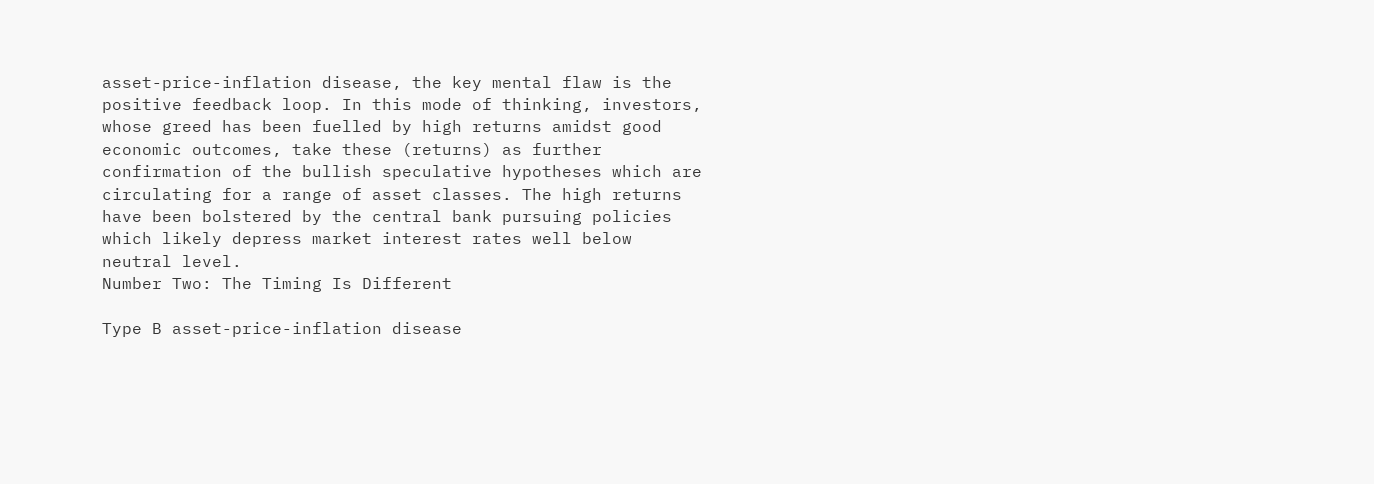asset-price-inflation disease, the key mental flaw is the positive feedback loop. In this mode of thinking, investors, whose greed has been fuelled by high returns amidst good economic outcomes, take these (returns) as further confirmation of the bullish speculative hypotheses which are circulating for a range of asset classes. The high returns have been bolstered by the central bank pursuing policies which likely depress market interest rates well below neutral level.
Number Two: The Timing Is Different

Type B asset-price-inflation disease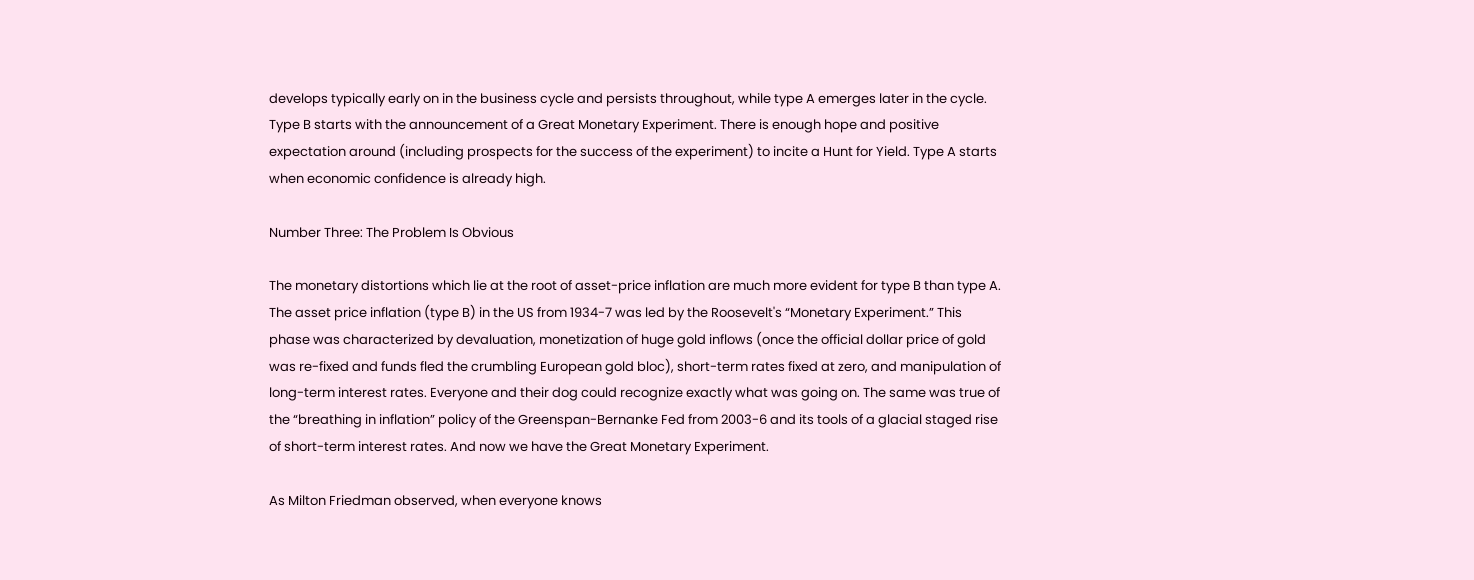develops typically early on in the business cycle and persists throughout, while type A emerges later in the cycle. Type B starts with the announcement of a Great Monetary Experiment. There is enough hope and positive expectation around (including prospects for the success of the experiment) to incite a Hunt for Yield. Type A starts when economic confidence is already high.

Number Three: The Problem Is Obvious

The monetary distortions which lie at the root of asset-price inflation are much more evident for type B than type A. The asset price inflation (type B) in the US from 1934-7 was led by the Roosevelt's “Monetary Experiment.” This phase was characterized by devaluation, monetization of huge gold inflows (once the official dollar price of gold was re-fixed and funds fled the crumbling European gold bloc), short-term rates fixed at zero, and manipulation of long-term interest rates. Everyone and their dog could recognize exactly what was going on. The same was true of the “breathing in inflation” policy of the Greenspan-Bernanke Fed from 2003-6 and its tools of a glacial staged rise of short-term interest rates. And now we have the Great Monetary Experiment.

As Milton Friedman observed, when everyone knows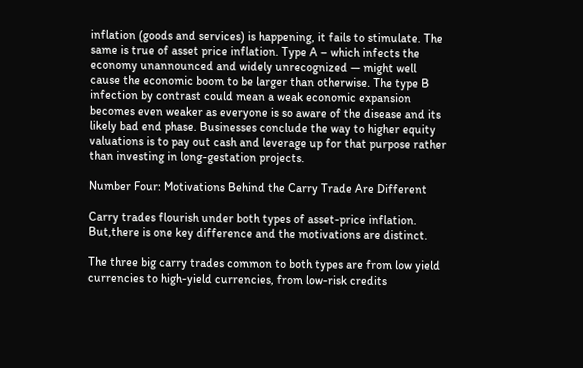inflation (goods and services) is happening, it fails to stimulate. The same is true of asset price inflation. Type A – which infects the economy unannounced and widely unrecognized — might well cause the economic boom to be larger than otherwise. The type B infection by contrast could mean a weak economic expansion becomes even weaker as everyone is so aware of the disease and its likely bad end phase. Businesses conclude the way to higher equity valuations is to pay out cash and leverage up for that purpose rather than investing in long-gestation projects.

Number Four: Motivations Behind the Carry Trade Are Different

Carry trades flourish under both types of asset-price inflation. But,there is one key difference and the motivations are distinct.

The three big carry trades common to both types are from low yield currencies to high-yield currencies, from low-risk credits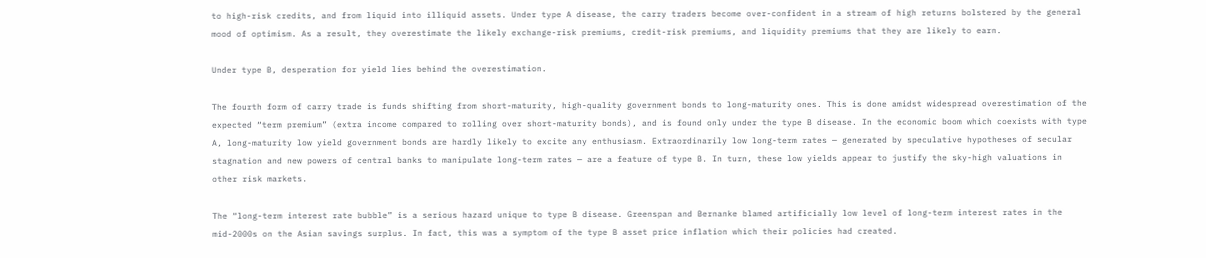to high-risk credits, and from liquid into illiquid assets. Under type A disease, the carry traders become over-confident in a stream of high returns bolstered by the general mood of optimism. As a result, they overestimate the likely exchange-risk premiums, credit-risk premiums, and liquidity premiums that they are likely to earn.

Under type B, desperation for yield lies behind the overestimation.

The fourth form of carry trade is funds shifting from short-maturity, high-quality government bonds to long-maturity ones. This is done amidst widespread overestimation of the expected “term premium” (extra income compared to rolling over short-maturity bonds), and is found only under the type B disease. In the economic boom which coexists with type A, long-maturity low yield government bonds are hardly likely to excite any enthusiasm. Extraordinarily low long-term rates — generated by speculative hypotheses of secular stagnation and new powers of central banks to manipulate long-term rates — are a feature of type B. In turn, these low yields appear to justify the sky-high valuations in other risk markets.

The “long-term interest rate bubble” is a serious hazard unique to type B disease. Greenspan and Bernanke blamed artificially low level of long-term interest rates in the mid-2000s on the Asian savings surplus. In fact, this was a symptom of the type B asset price inflation which their policies had created.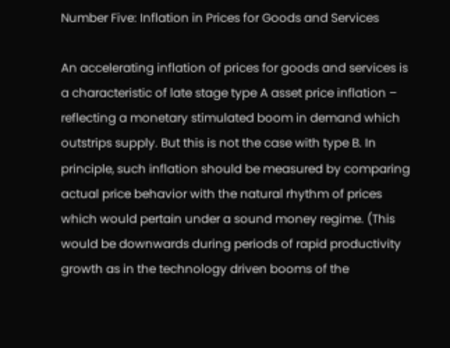Number Five: Inflation in Prices for Goods and Services

An accelerating inflation of prices for goods and services is a characteristic of late stage type A asset price inflation – reflecting a monetary stimulated boom in demand which outstrips supply. But this is not the case with type B. In principle, such inflation should be measured by comparing actual price behavior with the natural rhythm of prices which would pertain under a sound money regime. (This would be downwards during periods of rapid productivity growth as in the technology driven booms of the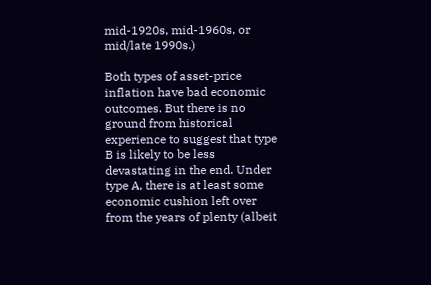mid-1920s, mid-1960s, or mid/late 1990s.)

Both types of asset-price inflation have bad economic outcomes. But there is no ground from historical experience to suggest that type B is likely to be less devastating in the end. Under type A, there is at least some economic cushion left over from the years of plenty (albeit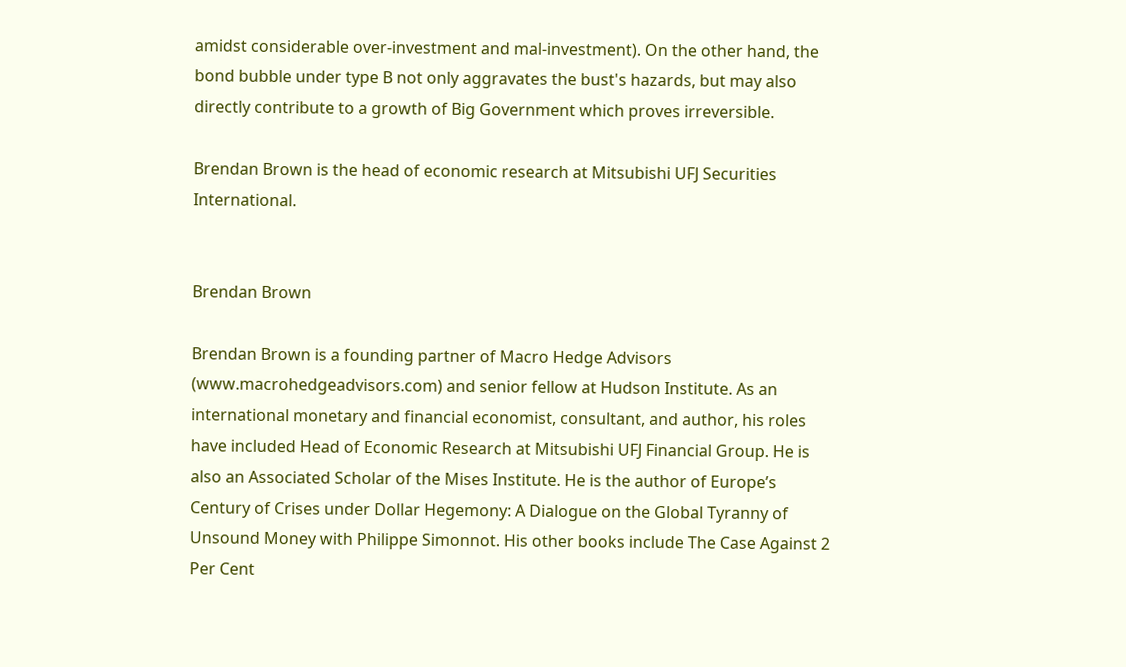amidst considerable over-investment and mal-investment). On the other hand, the bond bubble under type B not only aggravates the bust's hazards, but may also directly contribute to a growth of Big Government which proves irreversible.

Brendan Brown is the head of economic research at Mitsubishi UFJ Securities International.


Brendan Brown

Brendan Brown is a founding partner of Macro Hedge Advisors (www.macrohedgeadvisors.com) and senior fellow at Hudson Institute. As an international monetary and financial economist, consultant, and author, his roles have included Head of Economic Research at Mitsubishi UFJ Financial Group. He is also an Associated Scholar of the Mises Institute. He is the author of Europe’s Century of Crises under Dollar Hegemony: A Dialogue on the Global Tyranny of Unsound Money with Philippe Simonnot. His other books include The Case Against 2 Per Cent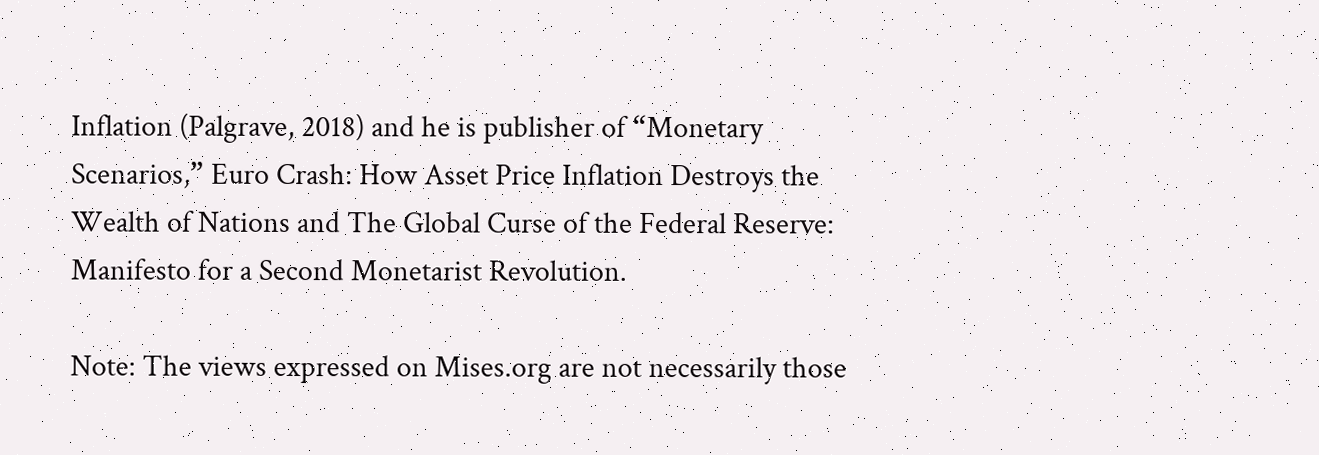Inflation (Palgrave, 2018) and he is publisher of “Monetary Scenarios,” Euro Crash: How Asset Price Inflation Destroys the Wealth of Nations and The Global Curse of the Federal Reserve: Manifesto for a Second Monetarist Revolution.

Note: The views expressed on Mises.org are not necessarily those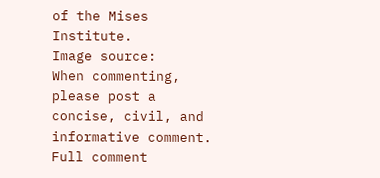of the Mises Institute.
Image source:
When commenting, please post a concise, civil, and informative comment. Full comment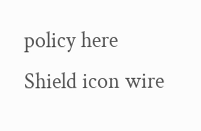policy here
Shield icon wire